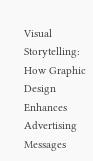Visual Storytelling: How Graphic Design Enhances Advertising Messages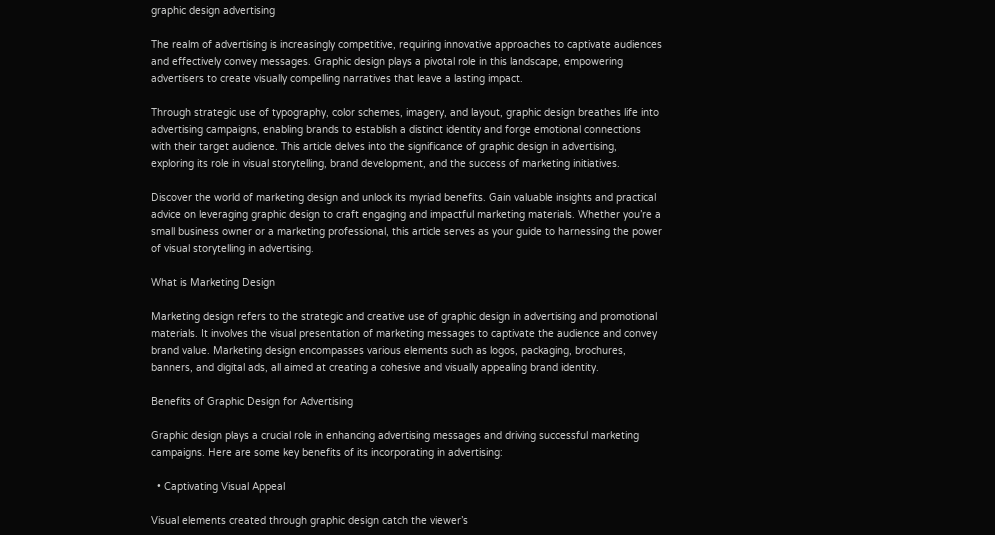graphic design advertising

The realm of advertising is increasingly competitive, requiring innovative approaches to captivate audiences and effectively convey messages. Graphic design plays a pivotal role in this landscape, empowering advertisers to create visually compelling narratives that leave a lasting impact.

Through strategic use of typography, color schemes, imagery, and layout, graphic design breathes life into advertising campaigns, enabling brands to establish a distinct identity and forge emotional connections with their target audience. This article delves into the significance of graphic design in advertising, exploring its role in visual storytelling, brand development, and the success of marketing initiatives.

Discover the world of marketing design and unlock its myriad benefits. Gain valuable insights and practical advice on leveraging graphic design to craft engaging and impactful marketing materials. Whether you’re a small business owner or a marketing professional, this article serves as your guide to harnessing the power of visual storytelling in advertising.

What is Marketing Design

Marketing design refers to the strategic and creative use of graphic design in advertising and promotional materials. It involves the visual presentation of marketing messages to captivate the audience and convey brand value. Marketing design encompasses various elements such as logos, packaging, brochures, banners, and digital ads, all aimed at creating a cohesive and visually appealing brand identity.

Benefits of Graphic Design for Advertising

Graphic design plays a crucial role in enhancing advertising messages and driving successful marketing campaigns. Here are some key benefits of its incorporating in advertising:

  • Captivating Visual Appeal

Visual elements created through graphic design catch the viewer’s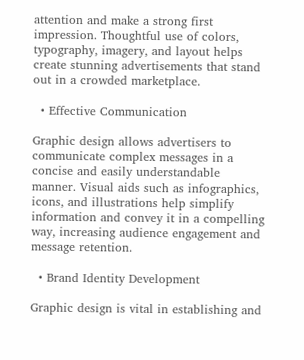attention and make a strong first impression. Thoughtful use of colors, typography, imagery, and layout helps create stunning advertisements that stand out in a crowded marketplace.

  • Effective Communication

Graphic design allows advertisers to communicate complex messages in a concise and easily understandable manner. Visual aids such as infographics, icons, and illustrations help simplify information and convey it in a compelling way, increasing audience engagement and message retention.

  • Brand Identity Development

Graphic design is vital in establishing and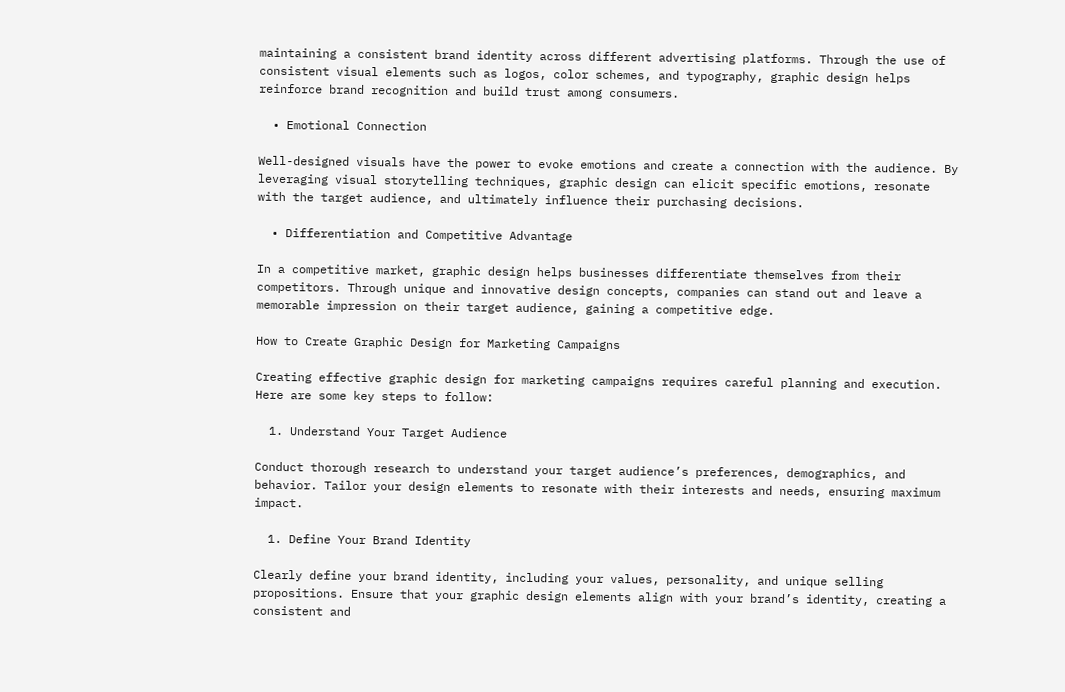maintaining a consistent brand identity across different advertising platforms. Through the use of consistent visual elements such as logos, color schemes, and typography, graphic design helps reinforce brand recognition and build trust among consumers.

  • Emotional Connection

Well-designed visuals have the power to evoke emotions and create a connection with the audience. By leveraging visual storytelling techniques, graphic design can elicit specific emotions, resonate with the target audience, and ultimately influence their purchasing decisions.

  • Differentiation and Competitive Advantage

In a competitive market, graphic design helps businesses differentiate themselves from their competitors. Through unique and innovative design concepts, companies can stand out and leave a memorable impression on their target audience, gaining a competitive edge.

How to Create Graphic Design for Marketing Campaigns

Creating effective graphic design for marketing campaigns requires careful planning and execution. Here are some key steps to follow:

  1. Understand Your Target Audience

Conduct thorough research to understand your target audience’s preferences, demographics, and behavior. Tailor your design elements to resonate with their interests and needs, ensuring maximum impact.

  1. Define Your Brand Identity

Clearly define your brand identity, including your values, personality, and unique selling propositions. Ensure that your graphic design elements align with your brand’s identity, creating a consistent and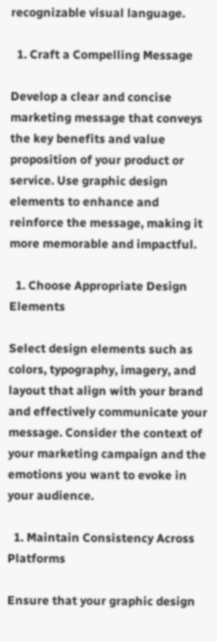recognizable visual language.

  1. Craft a Compelling Message

Develop a clear and concise marketing message that conveys the key benefits and value proposition of your product or service. Use graphic design elements to enhance and reinforce the message, making it more memorable and impactful.

  1. Choose Appropriate Design Elements

Select design elements such as colors, typography, imagery, and layout that align with your brand and effectively communicate your message. Consider the context of your marketing campaign and the emotions you want to evoke in your audience.

  1. Maintain Consistency Across Platforms

Ensure that your graphic design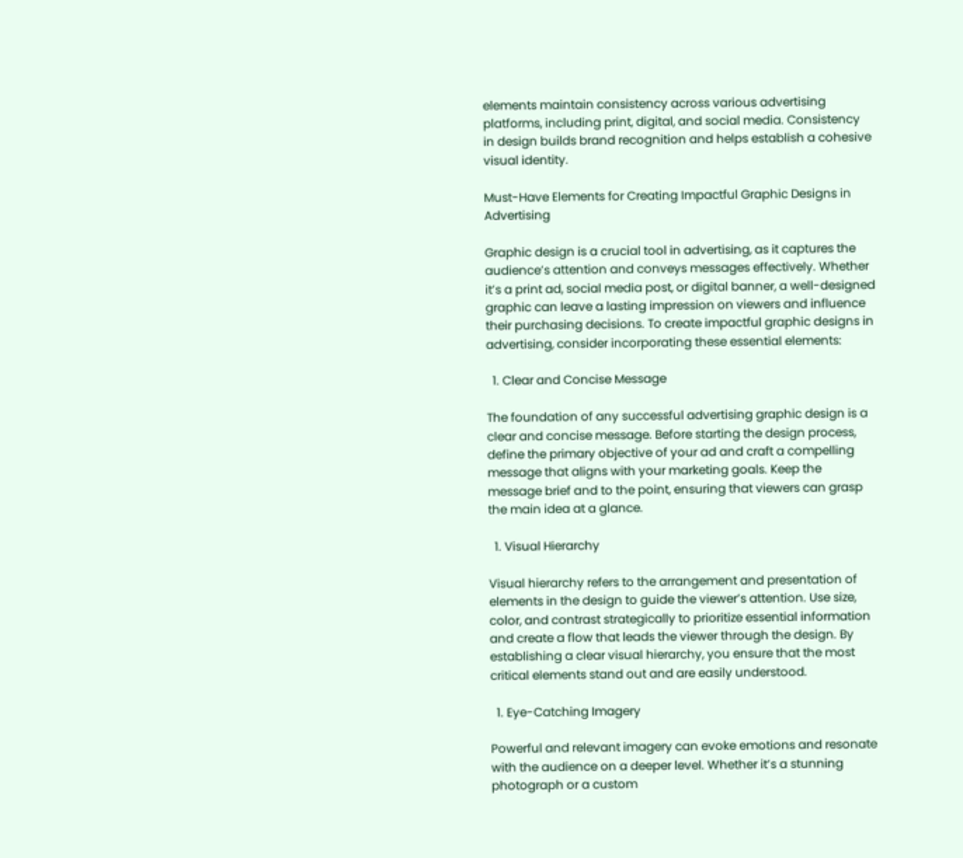elements maintain consistency across various advertising platforms, including print, digital, and social media. Consistency in design builds brand recognition and helps establish a cohesive visual identity.

Must-Have Elements for Creating Impactful Graphic Designs in Advertising

Graphic design is a crucial tool in advertising, as it captures the audience’s attention and conveys messages effectively. Whether it’s a print ad, social media post, or digital banner, a well-designed graphic can leave a lasting impression on viewers and influence their purchasing decisions. To create impactful graphic designs in advertising, consider incorporating these essential elements:

  1. Clear and Concise Message

The foundation of any successful advertising graphic design is a clear and concise message. Before starting the design process, define the primary objective of your ad and craft a compelling message that aligns with your marketing goals. Keep the message brief and to the point, ensuring that viewers can grasp the main idea at a glance.

  1. Visual Hierarchy

Visual hierarchy refers to the arrangement and presentation of elements in the design to guide the viewer’s attention. Use size, color, and contrast strategically to prioritize essential information and create a flow that leads the viewer through the design. By establishing a clear visual hierarchy, you ensure that the most critical elements stand out and are easily understood.

  1. Eye-Catching Imagery

Powerful and relevant imagery can evoke emotions and resonate with the audience on a deeper level. Whether it’s a stunning photograph or a custom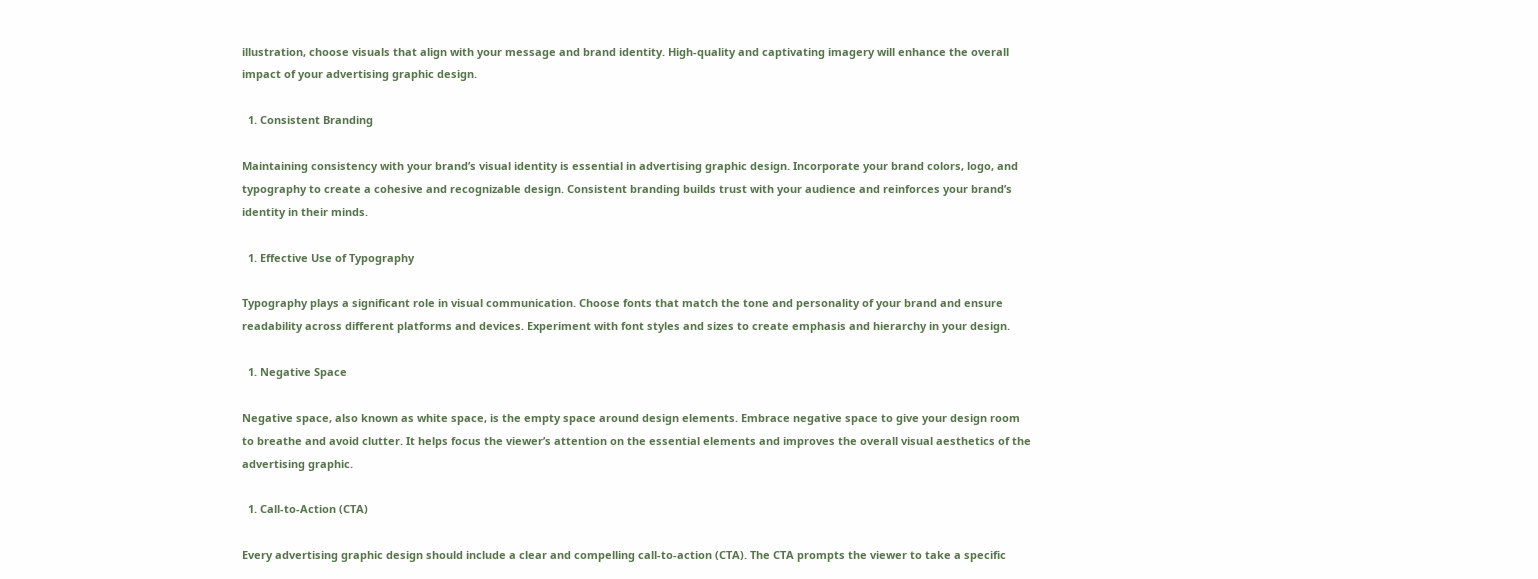illustration, choose visuals that align with your message and brand identity. High-quality and captivating imagery will enhance the overall impact of your advertising graphic design.

  1. Consistent Branding

Maintaining consistency with your brand’s visual identity is essential in advertising graphic design. Incorporate your brand colors, logo, and typography to create a cohesive and recognizable design. Consistent branding builds trust with your audience and reinforces your brand’s identity in their minds.

  1. Effective Use of Typography

Typography plays a significant role in visual communication. Choose fonts that match the tone and personality of your brand and ensure readability across different platforms and devices. Experiment with font styles and sizes to create emphasis and hierarchy in your design.

  1. Negative Space

Negative space, also known as white space, is the empty space around design elements. Embrace negative space to give your design room to breathe and avoid clutter. It helps focus the viewer’s attention on the essential elements and improves the overall visual aesthetics of the advertising graphic.

  1. Call-to-Action (CTA)

Every advertising graphic design should include a clear and compelling call-to-action (CTA). The CTA prompts the viewer to take a specific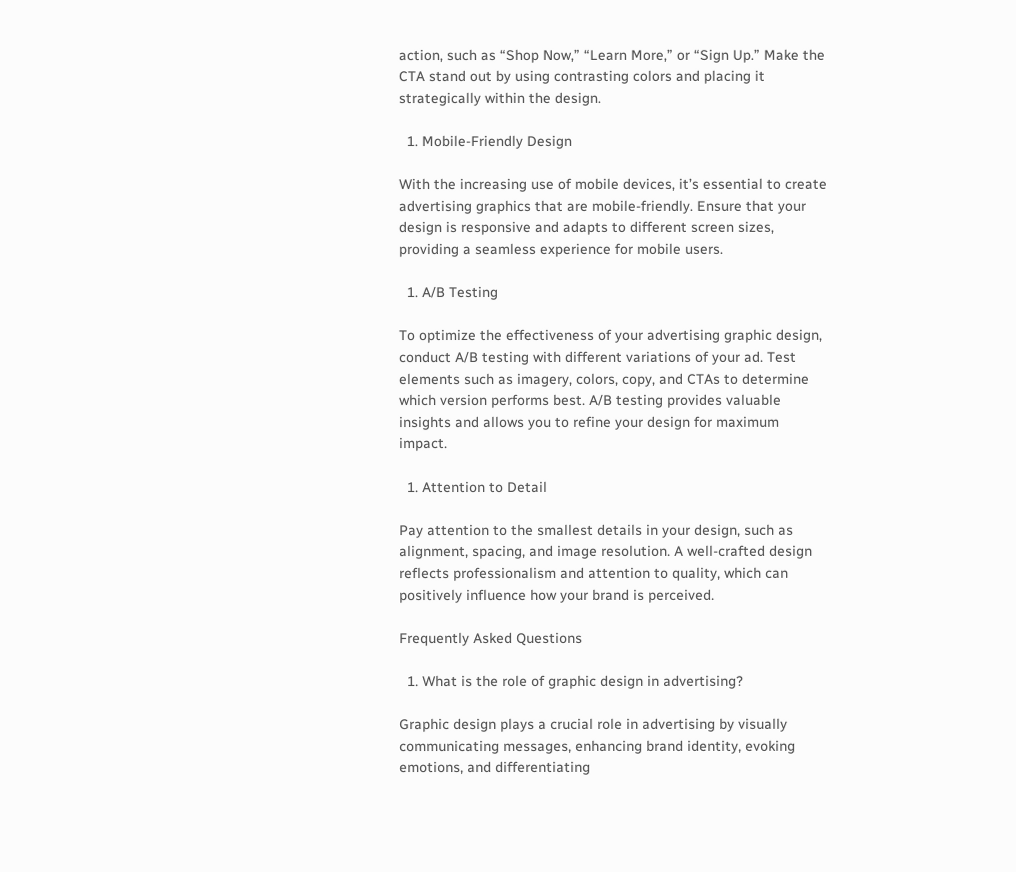action, such as “Shop Now,” “Learn More,” or “Sign Up.” Make the CTA stand out by using contrasting colors and placing it strategically within the design.

  1. Mobile-Friendly Design

With the increasing use of mobile devices, it’s essential to create advertising graphics that are mobile-friendly. Ensure that your design is responsive and adapts to different screen sizes, providing a seamless experience for mobile users.

  1. A/B Testing

To optimize the effectiveness of your advertising graphic design, conduct A/B testing with different variations of your ad. Test elements such as imagery, colors, copy, and CTAs to determine which version performs best. A/B testing provides valuable insights and allows you to refine your design for maximum impact.

  1. Attention to Detail

Pay attention to the smallest details in your design, such as alignment, spacing, and image resolution. A well-crafted design reflects professionalism and attention to quality, which can positively influence how your brand is perceived.

Frequently Asked Questions

  1. What is the role of graphic design in advertising?

Graphic design plays a crucial role in advertising by visually communicating messages, enhancing brand identity, evoking emotions, and differentiating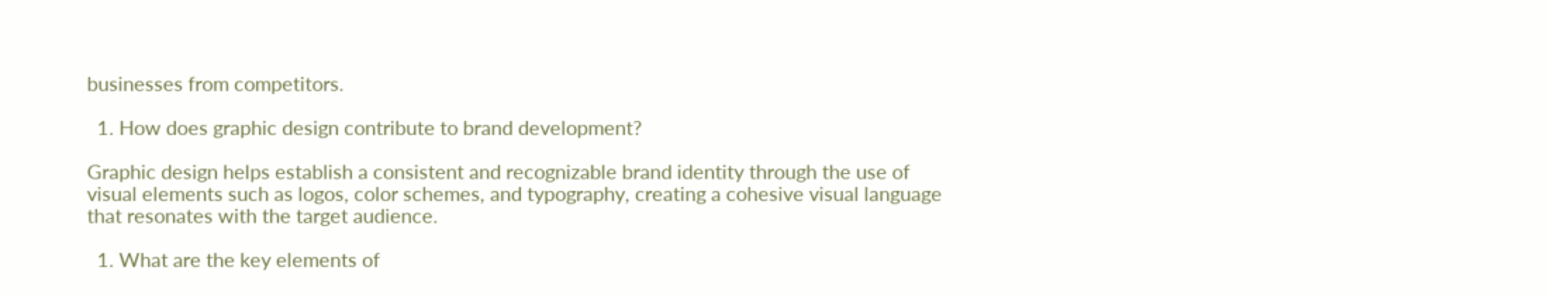businesses from competitors.

  1. How does graphic design contribute to brand development?

Graphic design helps establish a consistent and recognizable brand identity through the use of visual elements such as logos, color schemes, and typography, creating a cohesive visual language that resonates with the target audience.

  1. What are the key elements of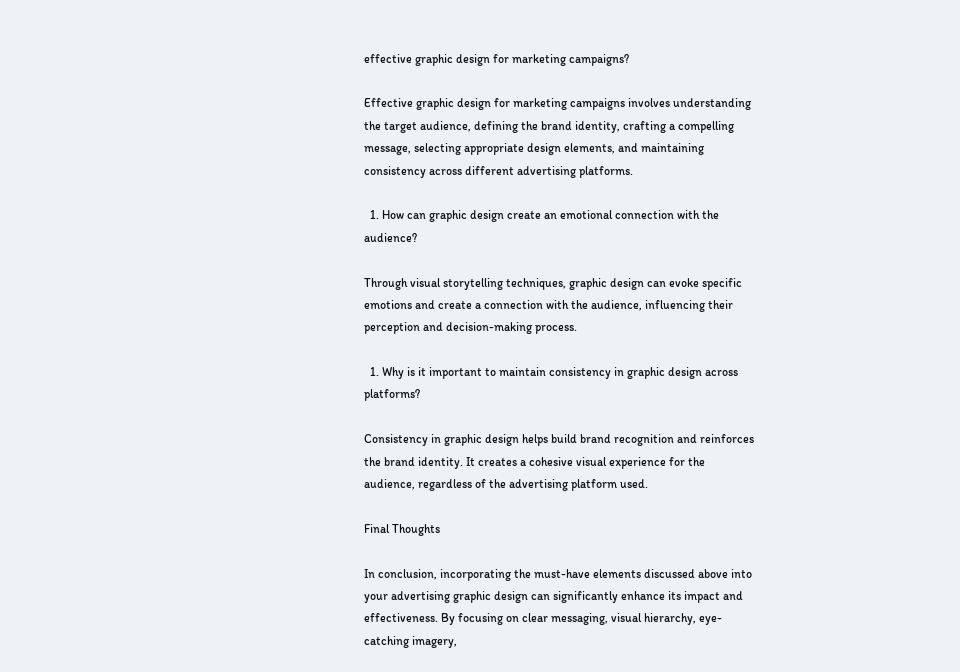effective graphic design for marketing campaigns?

Effective graphic design for marketing campaigns involves understanding the target audience, defining the brand identity, crafting a compelling message, selecting appropriate design elements, and maintaining consistency across different advertising platforms.

  1. How can graphic design create an emotional connection with the audience?

Through visual storytelling techniques, graphic design can evoke specific emotions and create a connection with the audience, influencing their perception and decision-making process.

  1. Why is it important to maintain consistency in graphic design across platforms?

Consistency in graphic design helps build brand recognition and reinforces the brand identity. It creates a cohesive visual experience for the audience, regardless of the advertising platform used.

Final Thoughts

In conclusion, incorporating the must-have elements discussed above into your advertising graphic design can significantly enhance its impact and effectiveness. By focusing on clear messaging, visual hierarchy, eye-catching imagery,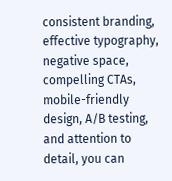consistent branding, effective typography, negative space, compelling CTAs, mobile-friendly design, A/B testing, and attention to detail, you can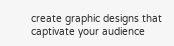create graphic designs that captivate your audience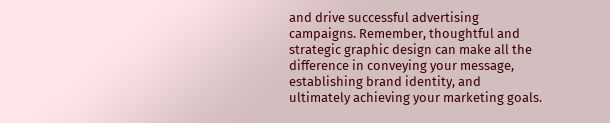and drive successful advertising campaigns. Remember, thoughtful and strategic graphic design can make all the difference in conveying your message, establishing brand identity, and ultimately achieving your marketing goals.